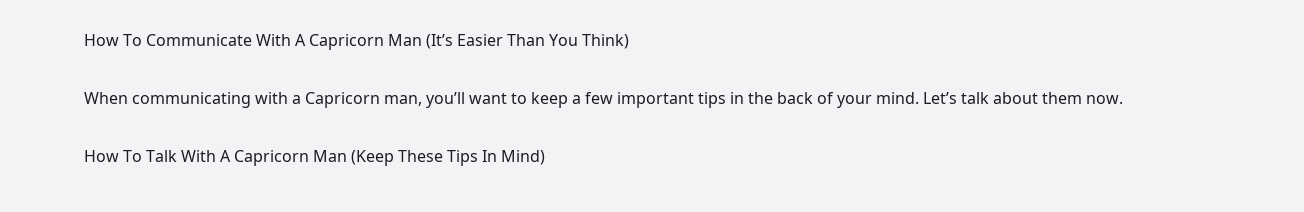How To Communicate With A Capricorn Man (It’s Easier Than You Think)

When communicating with a Capricorn man, you’ll want to keep a few important tips in the back of your mind. Let’s talk about them now.

How To Talk With A Capricorn Man (Keep These Tips In Mind)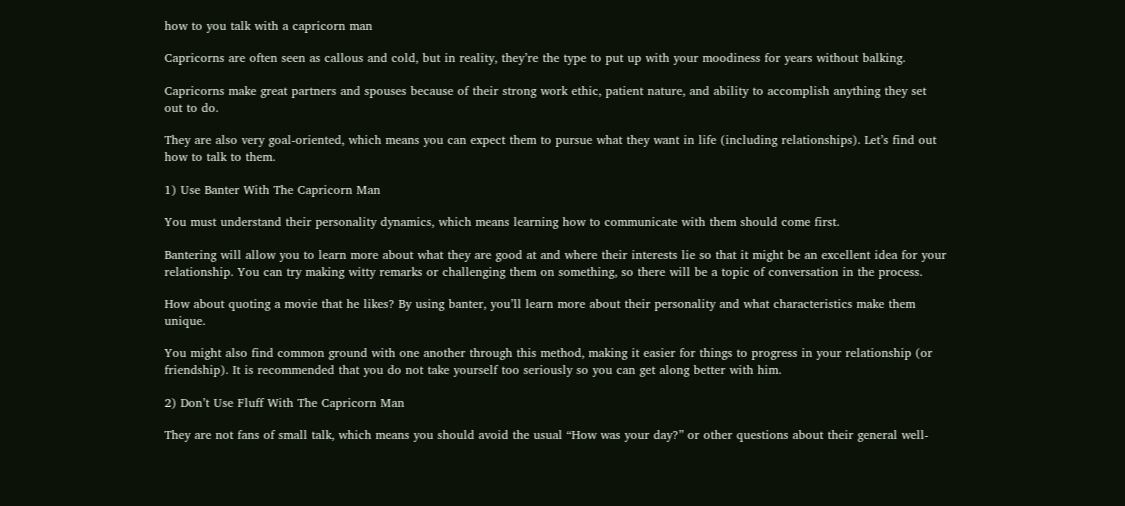how to you talk with a capricorn man

Capricorns are often seen as callous and cold, but in reality, they’re the type to put up with your moodiness for years without balking.

Capricorns make great partners and spouses because of their strong work ethic, patient nature, and ability to accomplish anything they set out to do.

They are also very goal-oriented, which means you can expect them to pursue what they want in life (including relationships). Let’s find out how to talk to them.

1) Use Banter With The Capricorn Man

You must understand their personality dynamics, which means learning how to communicate with them should come first.

Bantering will allow you to learn more about what they are good at and where their interests lie so that it might be an excellent idea for your relationship. You can try making witty remarks or challenging them on something, so there will be a topic of conversation in the process.

How about quoting a movie that he likes? By using banter, you’ll learn more about their personality and what characteristics make them unique.

You might also find common ground with one another through this method, making it easier for things to progress in your relationship (or friendship). It is recommended that you do not take yourself too seriously so you can get along better with him.

2) Don’t Use Fluff With The Capricorn Man

They are not fans of small talk, which means you should avoid the usual “How was your day?” or other questions about their general well-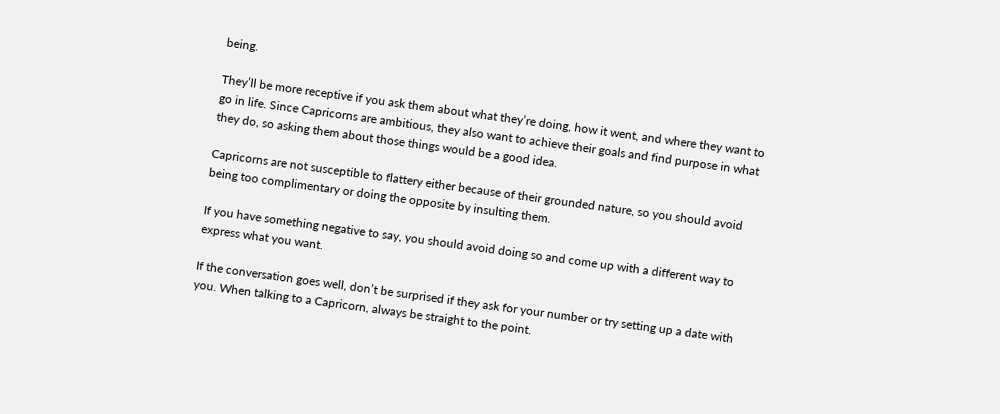being.

They’ll be more receptive if you ask them about what they’re doing, how it went, and where they want to go in life. Since Capricorns are ambitious, they also want to achieve their goals and find purpose in what they do, so asking them about those things would be a good idea.

Capricorns are not susceptible to flattery either because of their grounded nature, so you should avoid being too complimentary or doing the opposite by insulting them.

If you have something negative to say, you should avoid doing so and come up with a different way to express what you want.

If the conversation goes well, don’t be surprised if they ask for your number or try setting up a date with you. When talking to a Capricorn, always be straight to the point.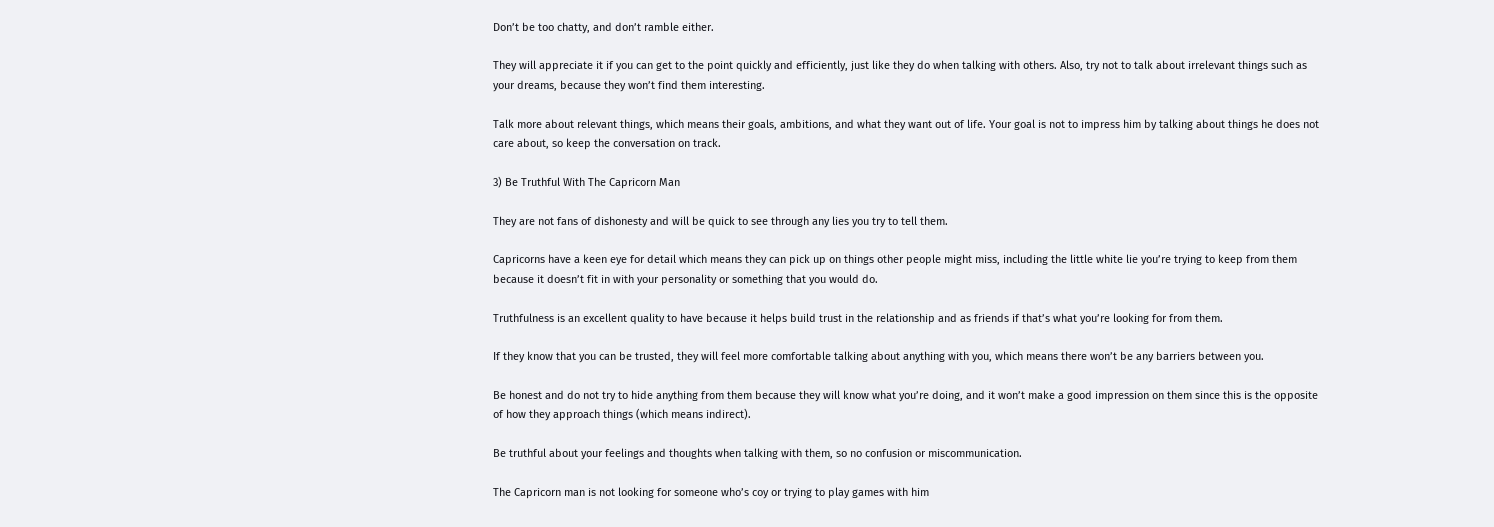Don’t be too chatty, and don’t ramble either.

They will appreciate it if you can get to the point quickly and efficiently, just like they do when talking with others. Also, try not to talk about irrelevant things such as your dreams, because they won’t find them interesting.

Talk more about relevant things, which means their goals, ambitions, and what they want out of life. Your goal is not to impress him by talking about things he does not care about, so keep the conversation on track.

3) Be Truthful With The Capricorn Man

They are not fans of dishonesty and will be quick to see through any lies you try to tell them.

Capricorns have a keen eye for detail which means they can pick up on things other people might miss, including the little white lie you’re trying to keep from them because it doesn’t fit in with your personality or something that you would do.

Truthfulness is an excellent quality to have because it helps build trust in the relationship and as friends if that’s what you’re looking for from them.

If they know that you can be trusted, they will feel more comfortable talking about anything with you, which means there won’t be any barriers between you.

Be honest and do not try to hide anything from them because they will know what you’re doing, and it won’t make a good impression on them since this is the opposite of how they approach things (which means indirect).

Be truthful about your feelings and thoughts when talking with them, so no confusion or miscommunication.

The Capricorn man is not looking for someone who’s coy or trying to play games with him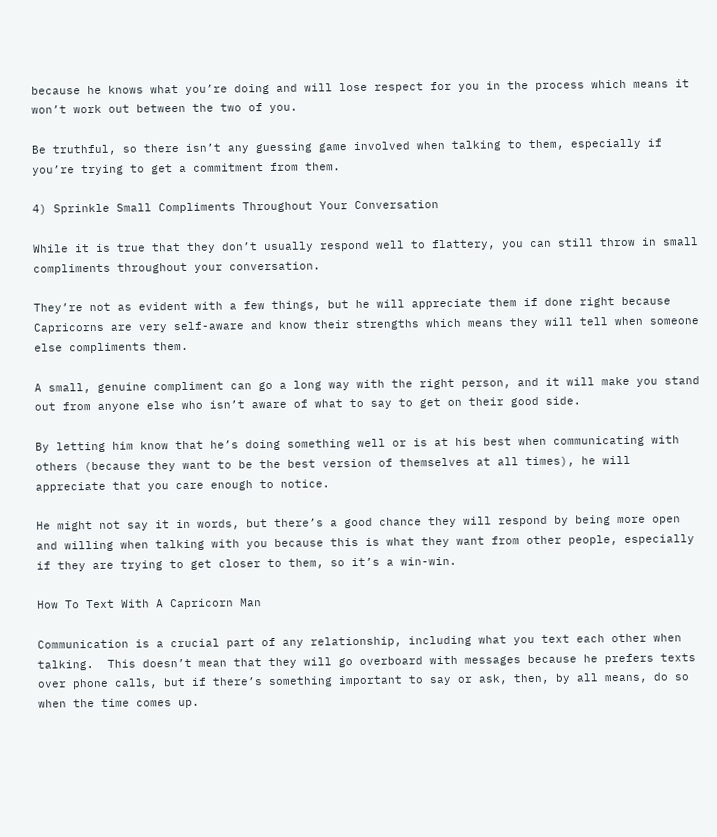because he knows what you’re doing and will lose respect for you in the process which means it won’t work out between the two of you.

Be truthful, so there isn’t any guessing game involved when talking to them, especially if you’re trying to get a commitment from them.

4) Sprinkle Small Compliments Throughout Your Conversation

While it is true that they don’t usually respond well to flattery, you can still throw in small compliments throughout your conversation.

They’re not as evident with a few things, but he will appreciate them if done right because Capricorns are very self-aware and know their strengths which means they will tell when someone else compliments them.

A small, genuine compliment can go a long way with the right person, and it will make you stand out from anyone else who isn’t aware of what to say to get on their good side.

By letting him know that he’s doing something well or is at his best when communicating with others (because they want to be the best version of themselves at all times), he will appreciate that you care enough to notice.

He might not say it in words, but there’s a good chance they will respond by being more open and willing when talking with you because this is what they want from other people, especially if they are trying to get closer to them, so it’s a win-win.

How To Text With A Capricorn Man

Communication is a crucial part of any relationship, including what you text each other when talking.  This doesn’t mean that they will go overboard with messages because he prefers texts over phone calls, but if there’s something important to say or ask, then, by all means, do so when the time comes up.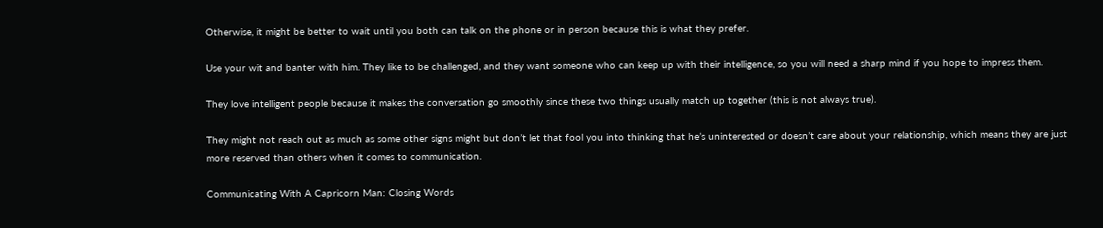Otherwise, it might be better to wait until you both can talk on the phone or in person because this is what they prefer.

Use your wit and banter with him. They like to be challenged, and they want someone who can keep up with their intelligence, so you will need a sharp mind if you hope to impress them.

They love intelligent people because it makes the conversation go smoothly since these two things usually match up together (this is not always true).

They might not reach out as much as some other signs might but don’t let that fool you into thinking that he’s uninterested or doesn’t care about your relationship, which means they are just more reserved than others when it comes to communication.

Communicating With A Capricorn Man: Closing Words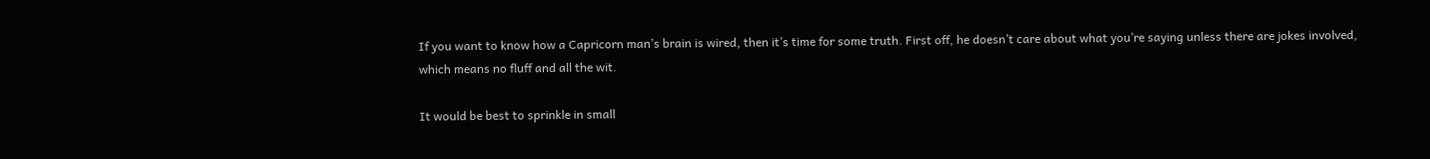If you want to know how a Capricorn man’s brain is wired, then it’s time for some truth. First off, he doesn’t care about what you’re saying unless there are jokes involved, which means no fluff and all the wit.

It would be best to sprinkle in small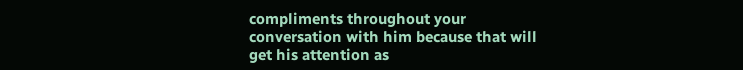compliments throughout your conversation with him because that will get his attention as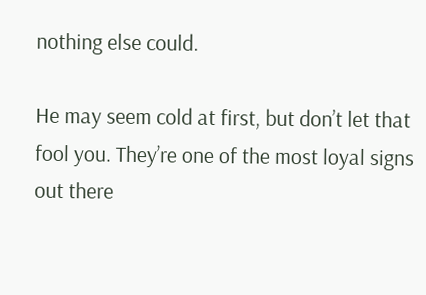nothing else could.

He may seem cold at first, but don’t let that fool you. They’re one of the most loyal signs out there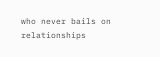who never bails on relationships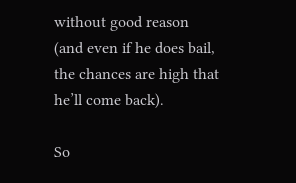without good reason (and even if he does bail, the chances are high that he’ll come back).

So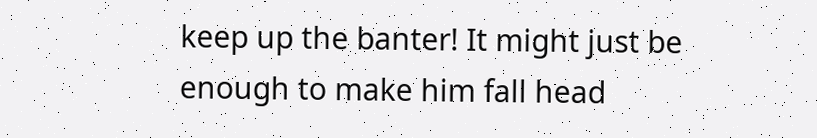keep up the banter! It might just be enough to make him fall head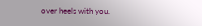over heels with you.